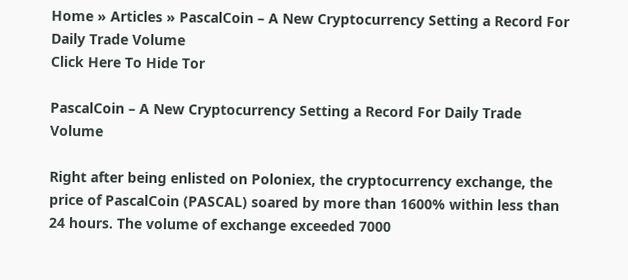Home » Articles » PascalCoin – A New Cryptocurrency Setting a Record For Daily Trade Volume
Click Here To Hide Tor

PascalCoin – A New Cryptocurrency Setting a Record For Daily Trade Volume

Right after being enlisted on Poloniex, the cryptocurrency exchange, the price of PascalCoin (PASCAL) soared by more than 1600% within less than 24 hours. The volume of exchange exceeded 7000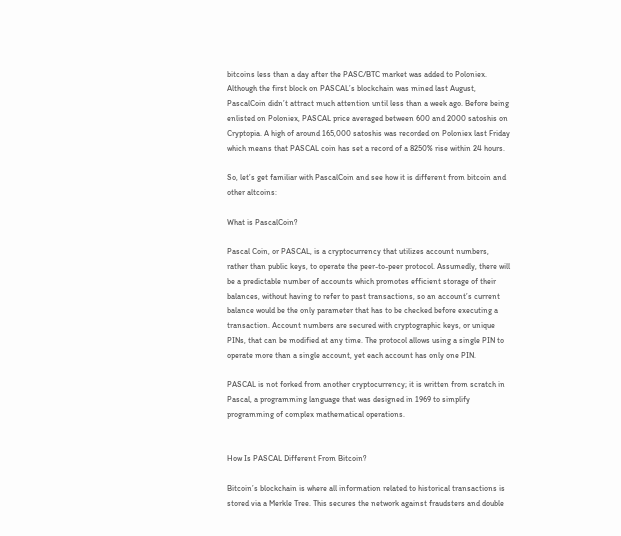bitcoins less than a day after the PASC/BTC market was added to Poloniex. Although the first block on PASCAL’s blockchain was mined last August, PascalCoin didn’t attract much attention until less than a week ago. Before being enlisted on Poloniex, PASCAL price averaged between 600 and 2000 satoshis on Cryptopia. A high of around 165,000 satoshis was recorded on Poloniex last Friday which means that PASCAL coin has set a record of a 8250% rise within 24 hours.

So, let’s get familiar with PascalCoin and see how it is different from bitcoin and other altcoins:

What is PascalCoin?

Pascal Coin, or PASCAL, is a cryptocurrency that utilizes account numbers, rather than public keys, to operate the peer-to-peer protocol. Assumedly, there will be a predictable number of accounts which promotes efficient storage of their balances, without having to refer to past transactions, so an account’s current balance would be the only parameter that has to be checked before executing a transaction. Account numbers are secured with cryptographic keys, or unique PINs, that can be modified at any time. The protocol allows using a single PIN to operate more than a single account, yet each account has only one PIN.

PASCAL is not forked from another cryptocurrency; it is written from scratch in Pascal, a programming language that was designed in 1969 to simplify programming of complex mathematical operations.


How Is PASCAL Different From Bitcoin?

Bitcoin’s blockchain is where all information related to historical transactions is stored via a Merkle Tree. This secures the network against fraudsters and double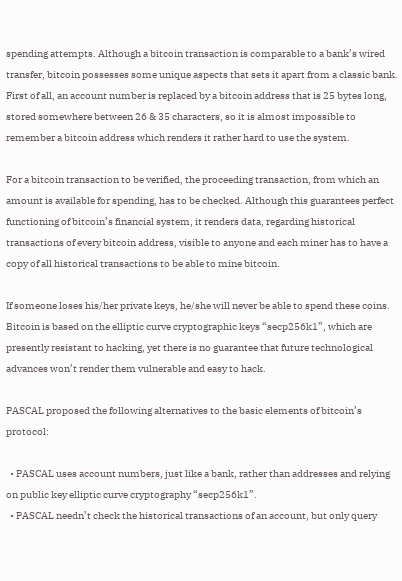spending attempts. Although a bitcoin transaction is comparable to a bank’s wired transfer, bitcoin possesses some unique aspects that sets it apart from a classic bank. First of all, an account number is replaced by a bitcoin address that is 25 bytes long, stored somewhere between 26 & 35 characters, so it is almost impossible to remember a bitcoin address which renders it rather hard to use the system.

For a bitcoin transaction to be verified, the proceeding transaction, from which an amount is available for spending, has to be checked. Although this guarantees perfect functioning of bitcoin’s financial system, it renders data, regarding historical transactions of every bitcoin address, visible to anyone and each miner has to have a copy of all historical transactions to be able to mine bitcoin.

If someone loses his/her private keys, he/she will never be able to spend these coins. Bitcoin is based on the elliptic curve cryptographic keys “secp256k1”, which are presently resistant to hacking, yet there is no guarantee that future technological advances won’t render them vulnerable and easy to hack.

PASCAL proposed the following alternatives to the basic elements of bitcoin’s protocol:

  • PASCAL uses account numbers, just like a bank, rather than addresses and relying on public key elliptic curve cryptography “secp256k1”.
  • PASCAL needn’t check the historical transactions of an account, but only query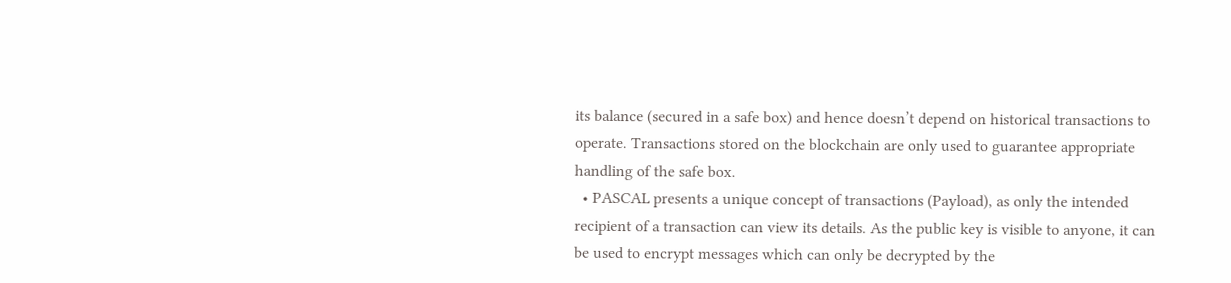its balance (secured in a safe box) and hence doesn’t depend on historical transactions to operate. Transactions stored on the blockchain are only used to guarantee appropriate handling of the safe box.
  • PASCAL presents a unique concept of transactions (Payload), as only the intended recipient of a transaction can view its details. As the public key is visible to anyone, it can be used to encrypt messages which can only be decrypted by the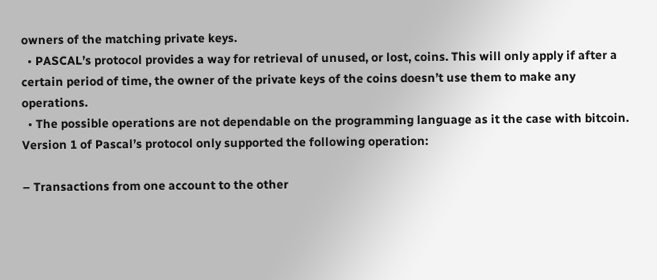owners of the matching private keys.
  • PASCAL’s protocol provides a way for retrieval of unused, or lost, coins. This will only apply if after a certain period of time, the owner of the private keys of the coins doesn’t use them to make any operations.
  • The possible operations are not dependable on the programming language as it the case with bitcoin. Version 1 of Pascal’s protocol only supported the following operation:

– Transactions from one account to the other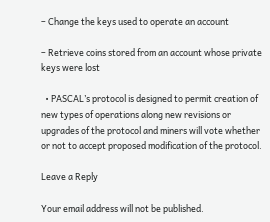– Change the keys used to operate an account

– Retrieve coins stored from an account whose private keys were lost

  • PASCAL’s protocol is designed to permit creation of new types of operations along new revisions or upgrades of the protocol and miners will vote whether or not to accept proposed modification of the protocol.

Leave a Reply

Your email address will not be published.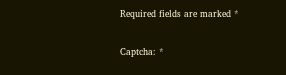Required fields are marked *


Captcha: *